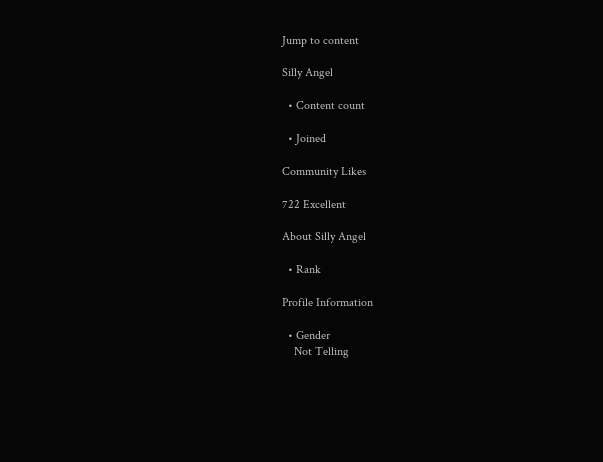Jump to content

Silly Angel

  • Content count

  • Joined

Community Likes

722 Excellent

About Silly Angel

  • Rank

Profile Information

  • Gender
    Not Telling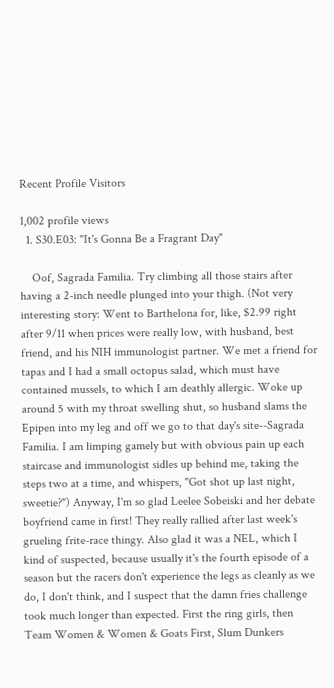Recent Profile Visitors

1,002 profile views
  1. S30.E03: "It's Gonna Be a Fragrant Day"

    Oof, Sagrada Familia. Try climbing all those stairs after having a 2-inch needle plunged into your thigh. (Not very interesting story: Went to Barthelona for, like, $2.99 right after 9/11 when prices were really low, with husband, best friend, and his NIH immunologist partner. We met a friend for tapas and I had a small octopus salad, which must have contained mussels, to which I am deathly allergic. Woke up around 5 with my throat swelling shut, so husband slams the Epipen into my leg and off we go to that day's site--Sagrada Familia. I am limping gamely but with obvious pain up each staircase and immunologist sidles up behind me, taking the steps two at a time, and whispers, "Got shot up last night, sweetie?") Anyway, I'm so glad Leelee Sobeiski and her debate boyfriend came in first! They really rallied after last week's grueling frite-race thingy. Also glad it was a NEL, which I kind of suspected, because usually it's the fourth episode of a season but the racers don't experience the legs as cleanly as we do, I don't think, and I suspect that the damn fries challenge took much longer than expected. First the ring girls, then Team Women & Women & Goats First, Slum Dunkers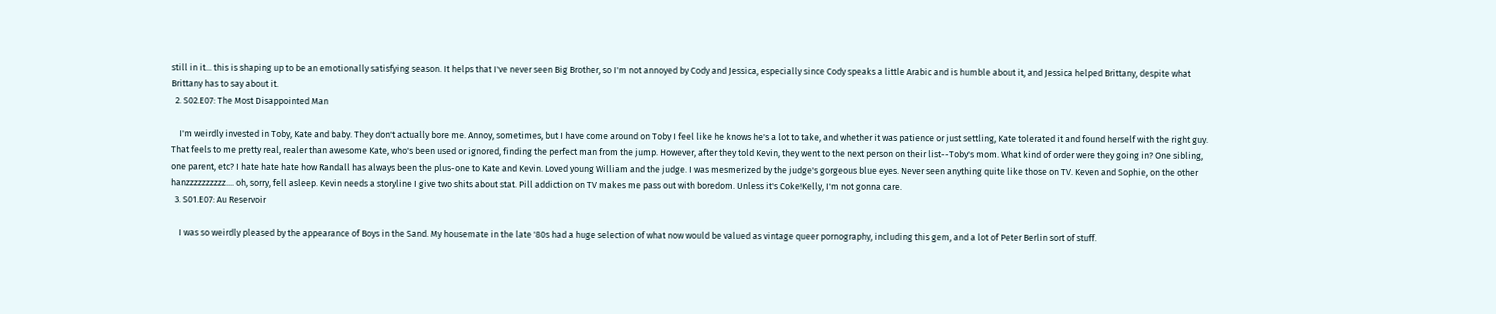still in it... this is shaping up to be an emotionally satisfying season. It helps that I've never seen Big Brother, so I'm not annoyed by Cody and Jessica, especially since Cody speaks a little Arabic and is humble about it, and Jessica helped Brittany, despite what Brittany has to say about it.
  2. S02.E07: The Most Disappointed Man

    I'm weirdly invested in Toby, Kate and baby. They don't actually bore me. Annoy, sometimes, but I have come around on Toby I feel like he knows he's a lot to take, and whether it was patience or just settling, Kate tolerated it and found herself with the right guy. That feels to me pretty real, realer than awesome Kate, who's been used or ignored, finding the perfect man from the jump. However, after they told Kevin, they went to the next person on their list--Toby's mom. What kind of order were they going in? One sibling, one parent, etc? I hate hate hate how Randall has always been the plus-one to Kate and Kevin. Loved young William and the judge. I was mesmerized by the judge's gorgeous blue eyes. Never seen anything quite like those on TV. Keven and Sophie, on the other hanzzzzzzzzzz.... oh, sorry, fell asleep. Kevin needs a storyline I give two shits about stat. Pill addiction on TV makes me pass out with boredom. Unless it's Coke!Kelly, I'm not gonna care.
  3. S01.E07: Au Reservoir

    I was so weirdly pleased by the appearance of Boys in the Sand. My housemate in the late '80s had a huge selection of what now would be valued as vintage queer pornography, including this gem, and a lot of Peter Berlin sort of stuff.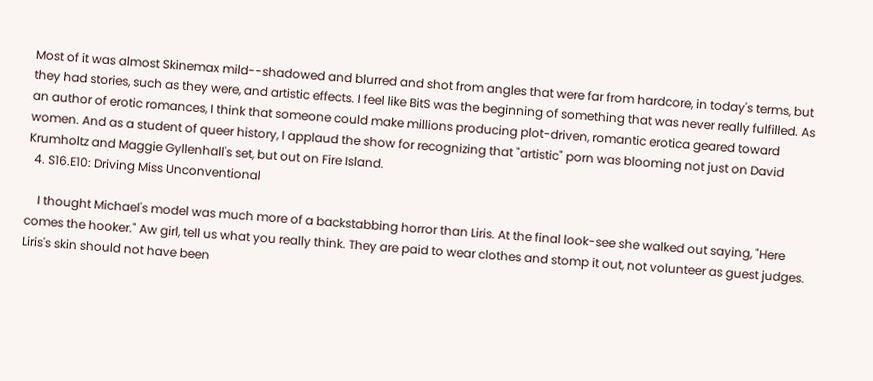Most of it was almost Skinemax mild--shadowed and blurred and shot from angles that were far from hardcore, in today's terms, but they had stories, such as they were, and artistic effects. I feel like BitS was the beginning of something that was never really fulfilled. As an author of erotic romances, I think that someone could make millions producing plot-driven, romantic erotica geared toward women. And as a student of queer history, I applaud the show for recognizing that "artistic" porn was blooming not just on David Krumholtz and Maggie Gyllenhall's set, but out on Fire Island.
  4. S16.E10: Driving Miss Unconventional

    I thought Michael's model was much more of a backstabbing horror than Liris. At the final look-see she walked out saying, "Here comes the hooker." Aw girl, tell us what you really think. They are paid to wear clothes and stomp it out, not volunteer as guest judges. Liris's skin should not have been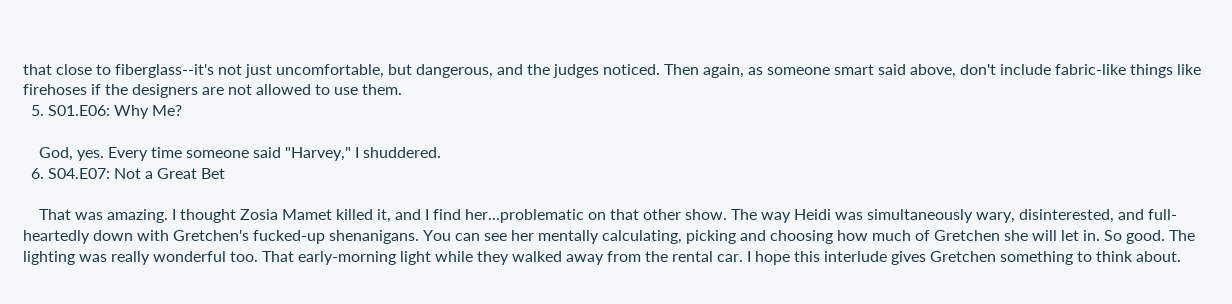that close to fiberglass--it's not just uncomfortable, but dangerous, and the judges noticed. Then again, as someone smart said above, don't include fabric-like things like firehoses if the designers are not allowed to use them.
  5. S01.E06: Why Me?

    God, yes. Every time someone said "Harvey," I shuddered.
  6. S04.E07: Not a Great Bet

    That was amazing. I thought Zosia Mamet killed it, and I find her...problematic on that other show. The way Heidi was simultaneously wary, disinterested, and full-heartedly down with Gretchen's fucked-up shenanigans. You can see her mentally calculating, picking and choosing how much of Gretchen she will let in. So good. The lighting was really wonderful too. That early-morning light while they walked away from the rental car. I hope this interlude gives Gretchen something to think about.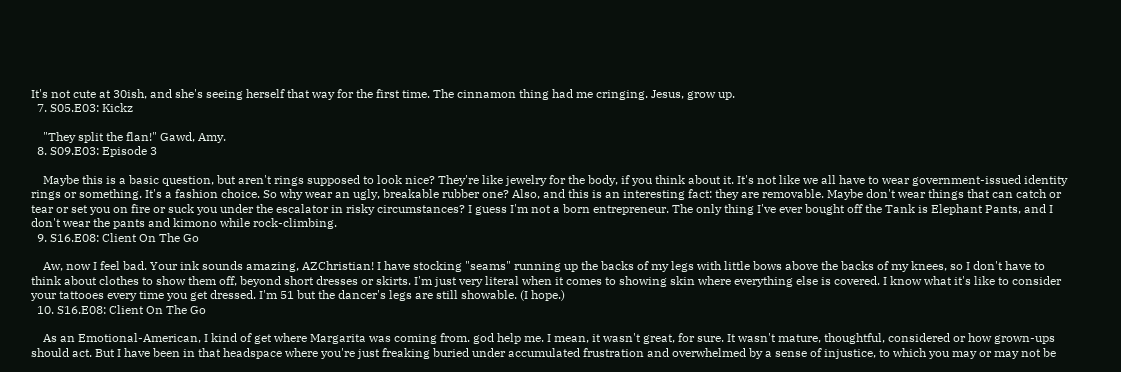It's not cute at 30ish, and she's seeing herself that way for the first time. The cinnamon thing had me cringing. Jesus, grow up.
  7. S05.E03: Kickz

    "They split the flan!" Gawd, Amy.
  8. S09.E03: Episode 3

    Maybe this is a basic question, but aren't rings supposed to look nice? They're like jewelry for the body, if you think about it. It's not like we all have to wear government-issued identity rings or something. It's a fashion choice. So why wear an ugly, breakable rubber one? Also, and this is an interesting fact: they are removable. Maybe don't wear things that can catch or tear or set you on fire or suck you under the escalator in risky circumstances? I guess I'm not a born entrepreneur. The only thing I've ever bought off the Tank is Elephant Pants, and I don't wear the pants and kimono while rock-climbing.
  9. S16.E08: Client On The Go

    Aw, now I feel bad. Your ink sounds amazing, AZChristian! I have stocking "seams" running up the backs of my legs with little bows above the backs of my knees, so I don't have to think about clothes to show them off, beyond short dresses or skirts. I'm just very literal when it comes to showing skin where everything else is covered. I know what it's like to consider your tattooes every time you get dressed. I'm 51 but the dancer's legs are still showable. (I hope.)
  10. S16.E08: Client On The Go

    As an Emotional-American, I kind of get where Margarita was coming from. god help me. I mean, it wasn't great, for sure. It wasn't mature, thoughtful, considered or how grown-ups should act. But I have been in that headspace where you're just freaking buried under accumulated frustration and overwhelmed by a sense of injustice, to which you may or may not be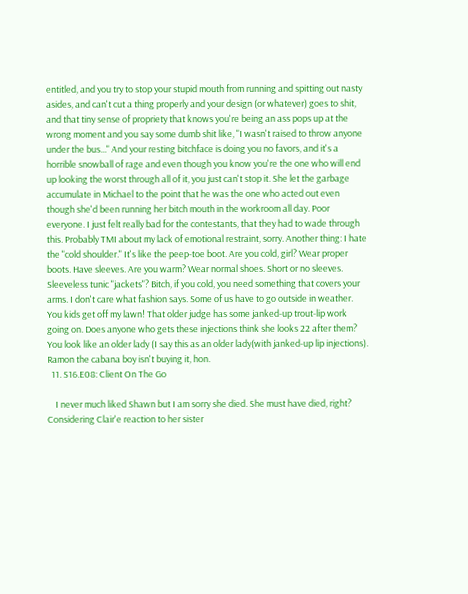entitled, and you try to stop your stupid mouth from running and spitting out nasty asides, and can't cut a thing properly and your design (or whatever) goes to shit, and that tiny sense of propriety that knows you're being an ass pops up at the wrong moment and you say some dumb shit like, "I wasn't raised to throw anyone under the bus..." And your resting bitchface is doing you no favors, and it's a horrible snowball of rage and even though you know you're the one who will end up looking the worst through all of it, you just can't stop it. She let the garbage accumulate in Michael to the point that he was the one who acted out even though she'd been running her bitch mouth in the workroom all day. Poor everyone. I just felt really bad for the contestants, that they had to wade through this. Probably TMI about my lack of emotional restraint, sorry. Another thing: I hate the "cold shoulder." It's like the peep-toe boot. Are you cold, girl? Wear proper boots. Have sleeves. Are you warm? Wear normal shoes. Short or no sleeves. Sleeveless tunic "jackets"? Bitch, if you cold, you need something that covers your arms. I don't care what fashion says. Some of us have to go outside in weather. You kids get off my lawn! That older judge has some janked-up trout-lip work going on. Does anyone who gets these injections think she looks 22 after them? You look like an older lady (I say this as an older lady(with janked-up lip injections). Ramon the cabana boy isn't buying it, hon.
  11. S16.E08: Client On The Go

    I never much liked Shawn but I am sorry she died. She must have died, right? Considering Clair'e reaction to her sister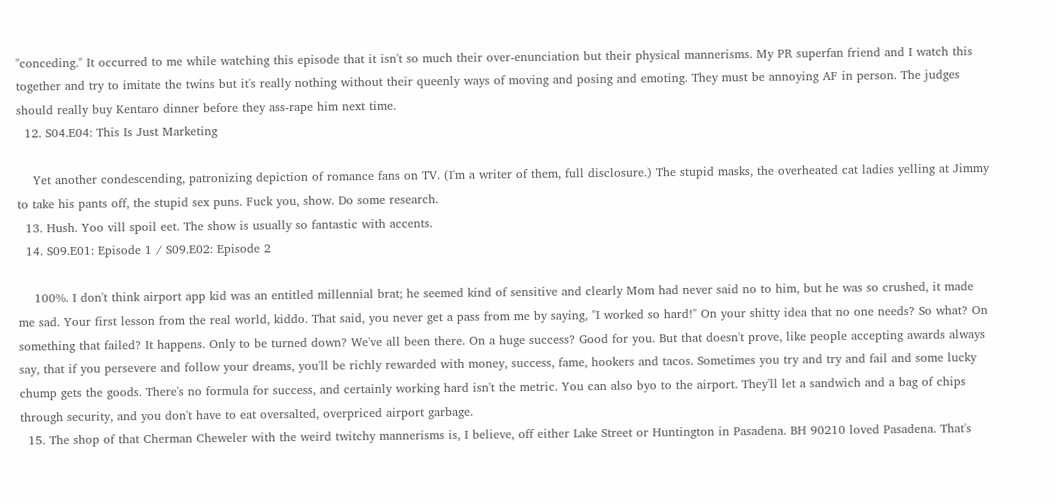"conceding." It occurred to me while watching this episode that it isn't so much their over-enunciation but their physical mannerisms. My PR superfan friend and I watch this together and try to imitate the twins but it's really nothing without their queenly ways of moving and posing and emoting. They must be annoying AF in person. The judges should really buy Kentaro dinner before they ass-rape him next time.
  12. S04.E04: This Is Just Marketing

    Yet another condescending, patronizing depiction of romance fans on TV. (I'm a writer of them, full disclosure.) The stupid masks, the overheated cat ladies yelling at Jimmy to take his pants off, the stupid sex puns. Fuck you, show. Do some research.
  13. Hush. Yoo vill spoil eet. The show is usually so fantastic with accents.
  14. S09.E01: Episode 1 / S09.E02: Episode 2

    100%. I don't think airport app kid was an entitled millennial brat; he seemed kind of sensitive and clearly Mom had never said no to him, but he was so crushed, it made me sad. Your first lesson from the real world, kiddo. That said, you never get a pass from me by saying, "I worked so hard!" On your shitty idea that no one needs? So what? On something that failed? It happens. Only to be turned down? We've all been there. On a huge success? Good for you. But that doesn't prove, like people accepting awards always say, that if you persevere and follow your dreams, you'll be richly rewarded with money, success, fame, hookers and tacos. Sometimes you try and try and fail and some lucky chump gets the goods. There's no formula for success, and certainly working hard isn't the metric. You can also byo to the airport. They'll let a sandwich and a bag of chips through security, and you don't have to eat oversalted, overpriced airport garbage.
  15. The shop of that Cherman Cheweler with the weird twitchy mannerisms is, I believe, off either Lake Street or Huntington in Pasadena. BH 90210 loved Pasadena. That's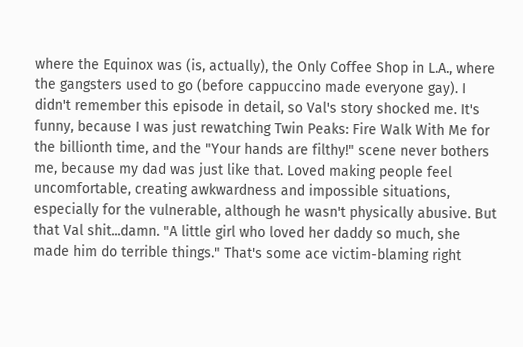where the Equinox was (is, actually), the Only Coffee Shop in L.A., where the gangsters used to go (before cappuccino made everyone gay). I didn't remember this episode in detail, so Val's story shocked me. It's funny, because I was just rewatching Twin Peaks: Fire Walk With Me for the billionth time, and the "Your hands are filthy!" scene never bothers me, because my dad was just like that. Loved making people feel uncomfortable, creating awkwardness and impossible situations, especially for the vulnerable, although he wasn't physically abusive. But that Val shit...damn. "A little girl who loved her daddy so much, she made him do terrible things." That's some ace victim-blaming right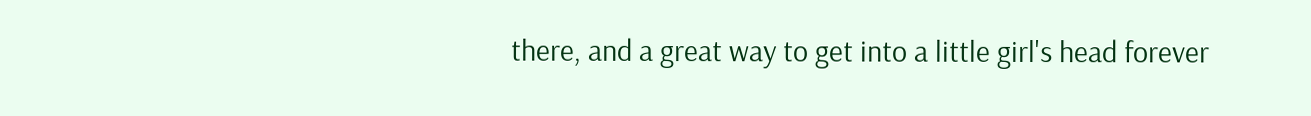there, and a great way to get into a little girl's head forever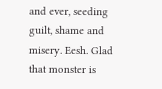and ever, seeding guilt, shame and misery. Eesh. Glad that monster is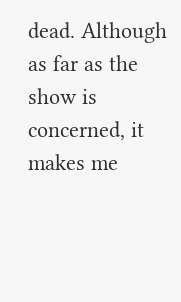dead. Although as far as the show is concerned, it makes me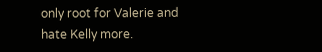only root for Valerie and hate Kelly more.